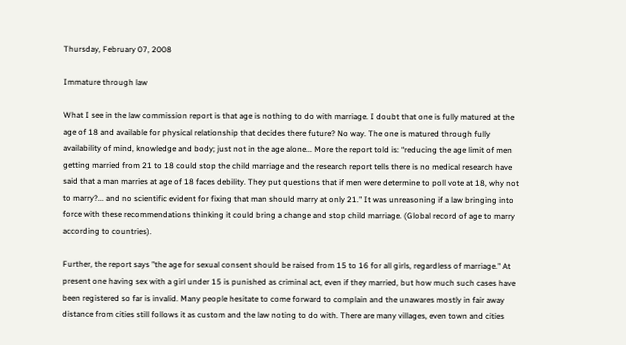Thursday, February 07, 2008

Immature through law

What I see in the law commission report is that age is nothing to do with marriage. I doubt that one is fully matured at the age of 18 and available for physical relationship that decides there future? No way. The one is matured through fully availability of mind, knowledge and body; just not in the age alone... More the report told is: “reducing the age limit of men getting married from 21 to 18 could stop the child marriage and the research report tells there is no medical research have said that a man marries at age of 18 faces debility. They put questions that if men were determine to poll vote at 18, why not to marry?... and no scientific evident for fixing that man should marry at only 21." It was unreasoning if a law bringing into force with these recommendations thinking it could bring a change and stop child marriage. (Global record of age to marry according to countries).

Further, the report says "the age for sexual consent should be raised from 15 to 16 for all girls, regardless of marriage." At present one having sex with a girl under 15 is punished as criminal act, even if they married, but how much such cases have been registered so far is invalid. Many people hesitate to come forward to complain and the unawares mostly in fair away distance from cities still follows it as custom and the law noting to do with. There are many villages, even town and cities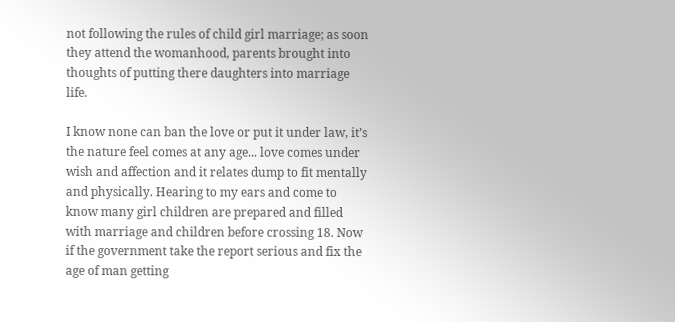not following the rules of child girl marriage; as soon they attend the womanhood, parents brought into thoughts of putting there daughters into marriage life.

I know none can ban the love or put it under law, it’s the nature feel comes at any age... love comes under wish and affection and it relates dump to fit mentally and physically. Hearing to my ears and come to know many girl children are prepared and filled with marriage and children before crossing 18. Now if the government take the report serious and fix the age of man getting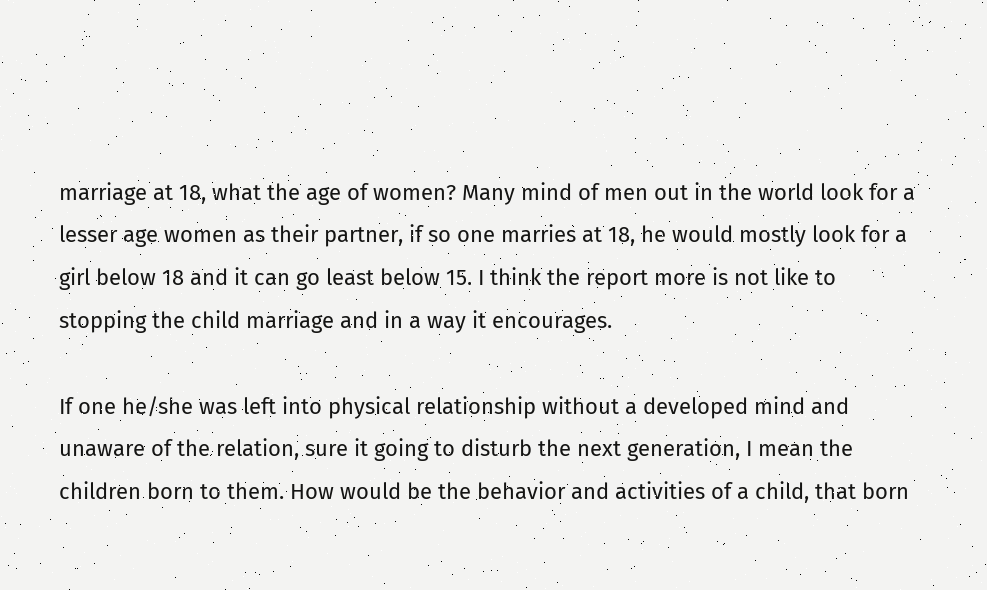marriage at 18, what the age of women? Many mind of men out in the world look for a lesser age women as their partner, if so one marries at 18, he would mostly look for a girl below 18 and it can go least below 15. I think the report more is not like to stopping the child marriage and in a way it encourages.

If one he/she was left into physical relationship without a developed mind and unaware of the relation, sure it going to disturb the next generation, I mean the children born to them. How would be the behavior and activities of a child, that born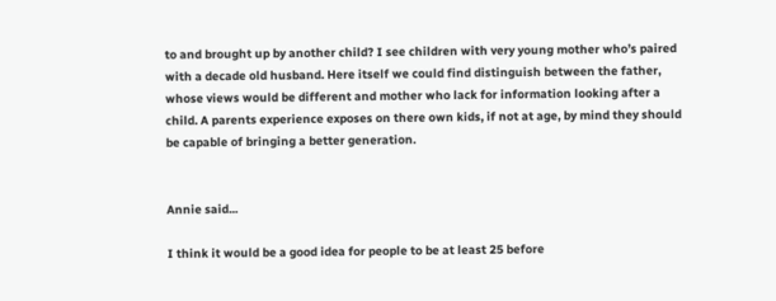to and brought up by another child? I see children with very young mother who’s paired with a decade old husband. Here itself we could find distinguish between the father, whose views would be different and mother who lack for information looking after a child. A parents experience exposes on there own kids, if not at age, by mind they should be capable of bringing a better generation.


Annie said...

I think it would be a good idea for people to be at least 25 before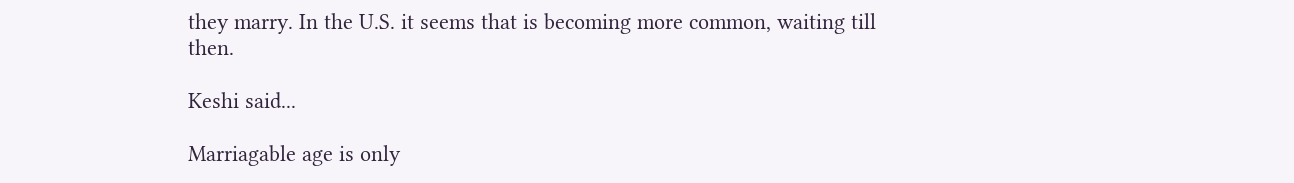they marry. In the U.S. it seems that is becoming more common, waiting till then.

Keshi said...

Marriagable age is only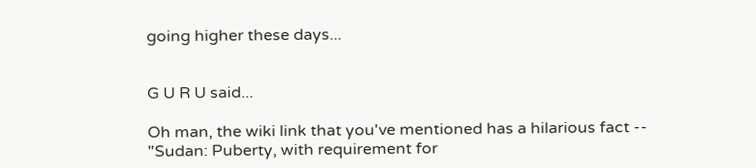going higher these days...


G U R U said...

Oh man, the wiki link that you've mentioned has a hilarious fact -- "Sudan: Puberty, with requirement for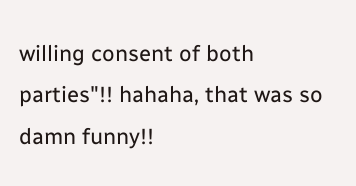willing consent of both parties"!! hahaha, that was so damn funny!!